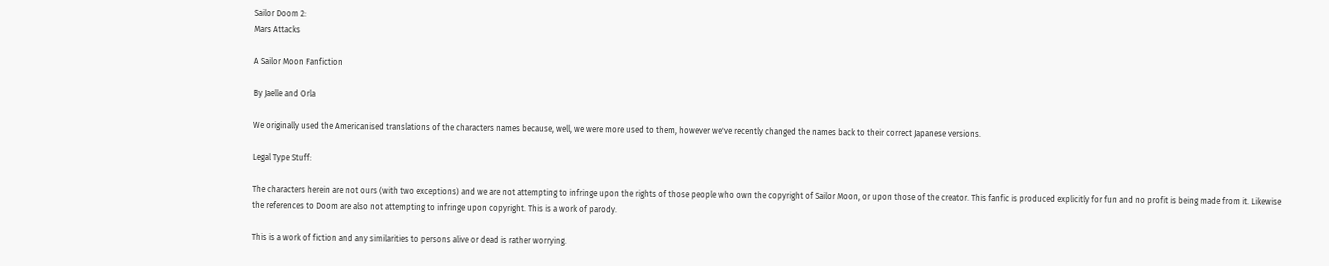Sailor Doom 2:
Mars Attacks

A Sailor Moon Fanfiction

By Jaelle and Orla

We originally used the Americanised translations of the characters names because, well, we were more used to them, however we've recently changed the names back to their correct Japanese versions.

Legal Type Stuff:

The characters herein are not ours (with two exceptions) and we are not attempting to infringe upon the rights of those people who own the copyright of Sailor Moon, or upon those of the creator. This fanfic is produced explicitly for fun and no profit is being made from it. Likewise the references to Doom are also not attempting to infringe upon copyright. This is a work of parody.

This is a work of fiction and any similarities to persons alive or dead is rather worrying.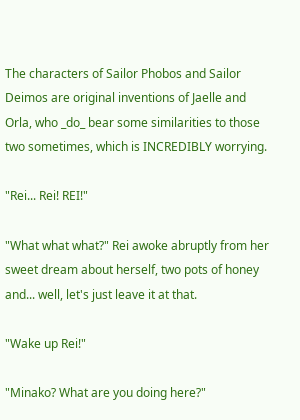The characters of Sailor Phobos and Sailor Deimos are original inventions of Jaelle and Orla, who _do_ bear some similarities to those two sometimes, which is INCREDIBLY worrying.

"Rei... Rei! REI!"

"What what what?" Rei awoke abruptly from her sweet dream about herself, two pots of honey and... well, let's just leave it at that.

"Wake up Rei!"

"Minako? What are you doing here?"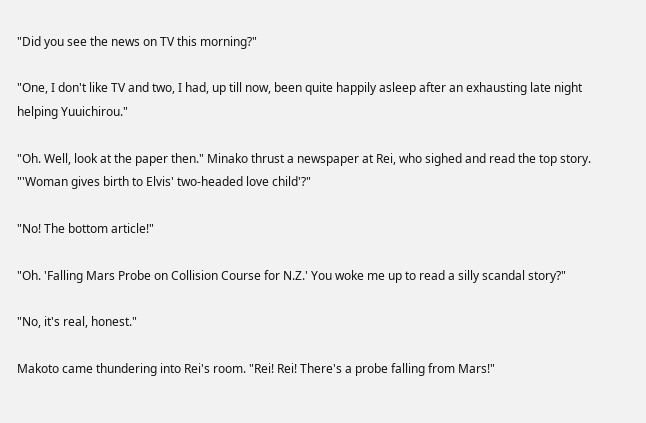"Did you see the news on TV this morning?"

"One, I don't like TV and two, I had, up till now, been quite happily asleep after an exhausting late night helping Yuuichirou."

"Oh. Well, look at the paper then." Minako thrust a newspaper at Rei, who sighed and read the top story. "'Woman gives birth to Elvis' two-headed love child'?"

"No! The bottom article!"

"Oh. 'Falling Mars Probe on Collision Course for N.Z.' You woke me up to read a silly scandal story?"

"No, it's real, honest."

Makoto came thundering into Rei's room. "Rei! Rei! There's a probe falling from Mars!"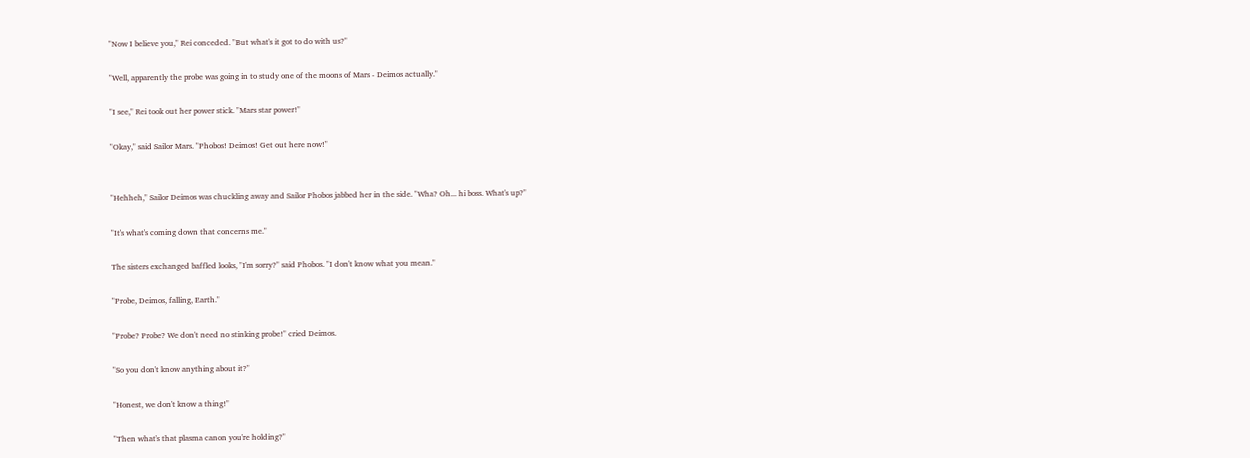"Now I believe you," Rei conceded. "But what's it got to do with us?"

"Well, apparently the probe was going in to study one of the moons of Mars - Deimos actually."

"I see," Rei took out her power stick. "Mars star power!"

"Okay," said Sailor Mars. "Phobos! Deimos! Get out here now!"


"Hehheh," Sailor Deimos was chuckling away and Sailor Phobos jabbed her in the side. "Wha? Oh... hi boss. What's up?"

"It's what's coming down that concerns me."

The sisters exchanged baffled looks, "I'm sorry?" said Phobos. "I don't know what you mean."

"Probe, Deimos, falling, Earth."

"Probe? Probe? We don't need no stinking probe!" cried Deimos.

"So you don't know anything about it?"

"Honest, we don't know a thing!"

"Then what's that plasma canon you're holding?"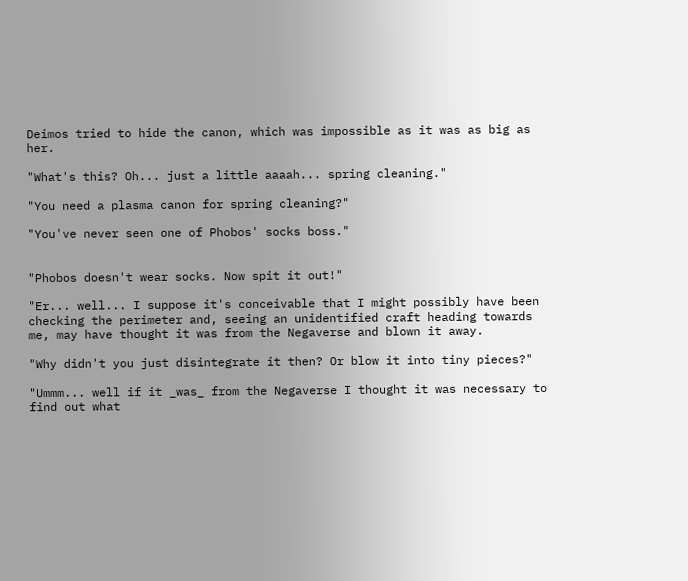Deimos tried to hide the canon, which was impossible as it was as big as her.

"What's this? Oh... just a little aaaah... spring cleaning."

"You need a plasma canon for spring cleaning?"

"You've never seen one of Phobos' socks boss."


"Phobos doesn't wear socks. Now spit it out!"

"Er... well... I suppose it's conceivable that I might possibly have been checking the perimeter and, seeing an unidentified craft heading towards me, may have thought it was from the Negaverse and blown it away.

"Why didn't you just disintegrate it then? Or blow it into tiny pieces?"

"Ummm... well if it _was_ from the Negaverse I thought it was necessary to find out what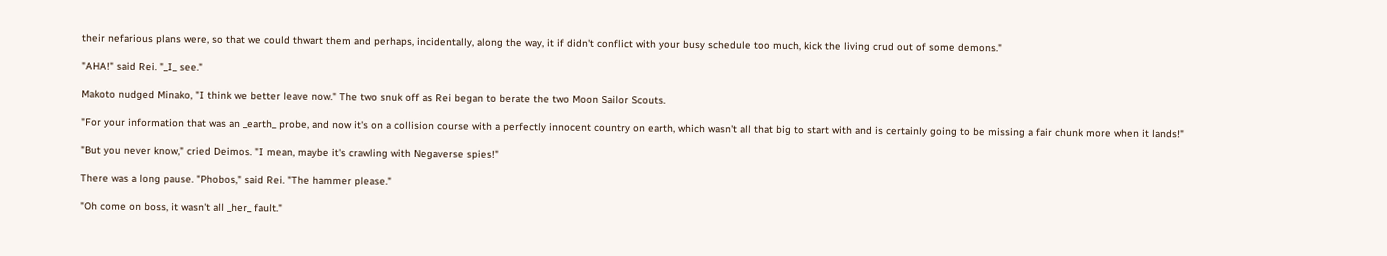their nefarious plans were, so that we could thwart them and perhaps, incidentally, along the way, it if didn't conflict with your busy schedule too much, kick the living crud out of some demons."

"AHA!" said Rei. "_I_ see."

Makoto nudged Minako, "I think we better leave now." The two snuk off as Rei began to berate the two Moon Sailor Scouts.

"For your information that was an _earth_ probe, and now it's on a collision course with a perfectly innocent country on earth, which wasn't all that big to start with and is certainly going to be missing a fair chunk more when it lands!"

"But you never know," cried Deimos. "I mean, maybe it's crawling with Negaverse spies!"

There was a long pause. "Phobos," said Rei. "The hammer please."

"Oh come on boss, it wasn't all _her_ fault."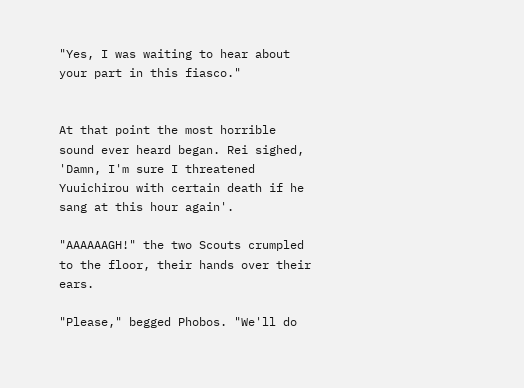"Yes, I was waiting to hear about your part in this fiasco."


At that point the most horrible sound ever heard began. Rei sighed, 'Damn, I'm sure I threatened Yuuichirou with certain death if he sang at this hour again'.

"AAAAAAGH!" the two Scouts crumpled to the floor, their hands over their ears.

"Please," begged Phobos. "We'll do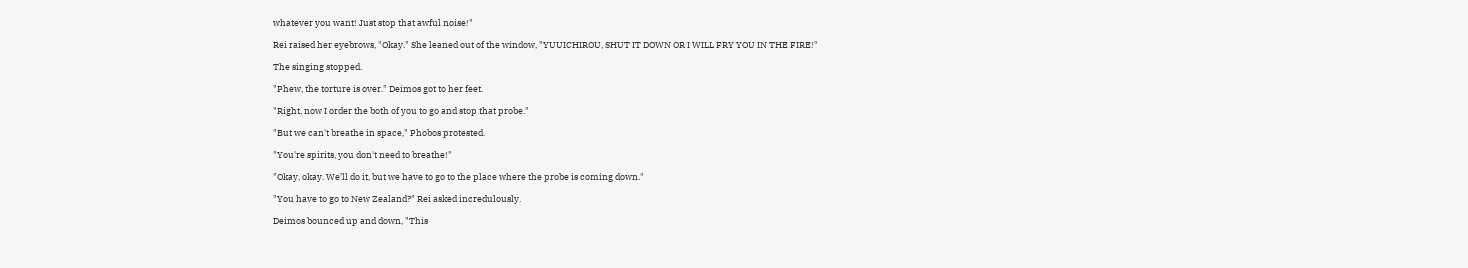whatever you want! Just stop that awful noise!"

Rei raised her eyebrows, "Okay." She leaned out of the window, "YUUICHIROU, SHUT IT DOWN OR I WILL FRY YOU IN THE FIRE!"

The singing stopped.

"Phew, the torture is over." Deimos got to her feet.

"Right, now I order the both of you to go and stop that probe."

"But we can't breathe in space," Phobos protested.

"You're spirits, you don't need to breathe!"

"Okay, okay. We'll do it, but we have to go to the place where the probe is coming down."

"You have to go to New Zealand?" Rei asked incredulously.

Deimos bounced up and down, "This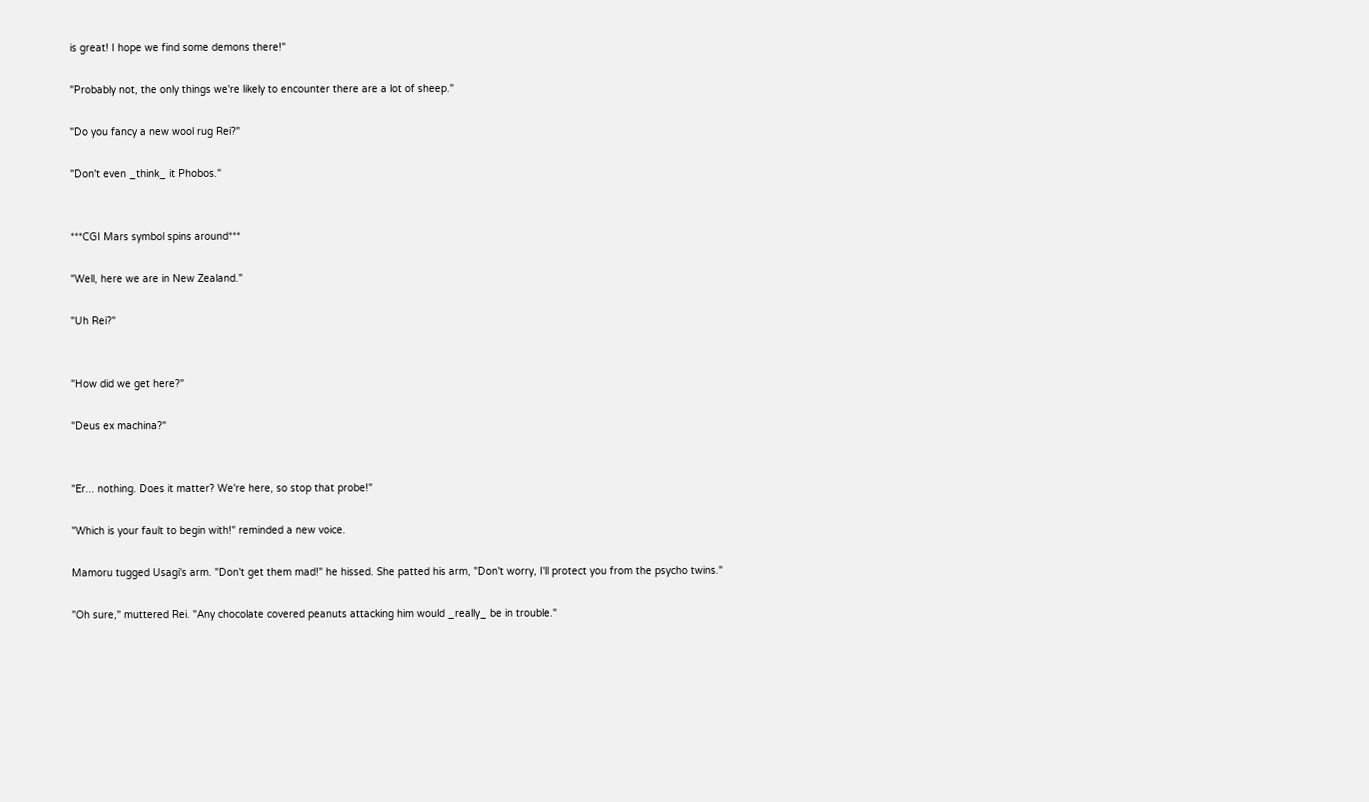is great! I hope we find some demons there!"

"Probably not, the only things we're likely to encounter there are a lot of sheep."

"Do you fancy a new wool rug Rei?"

"Don't even _think_ it Phobos."


***CGI Mars symbol spins around***

"Well, here we are in New Zealand."

"Uh Rei?"


"How did we get here?"

"Deus ex machina?"


"Er... nothing. Does it matter? We're here, so stop that probe!"

"Which is your fault to begin with!" reminded a new voice.

Mamoru tugged Usagi's arm. "Don't get them mad!" he hissed. She patted his arm, "Don't worry, I'll protect you from the psycho twins."

"Oh sure," muttered Rei. "Any chocolate covered peanuts attacking him would _really_ be in trouble."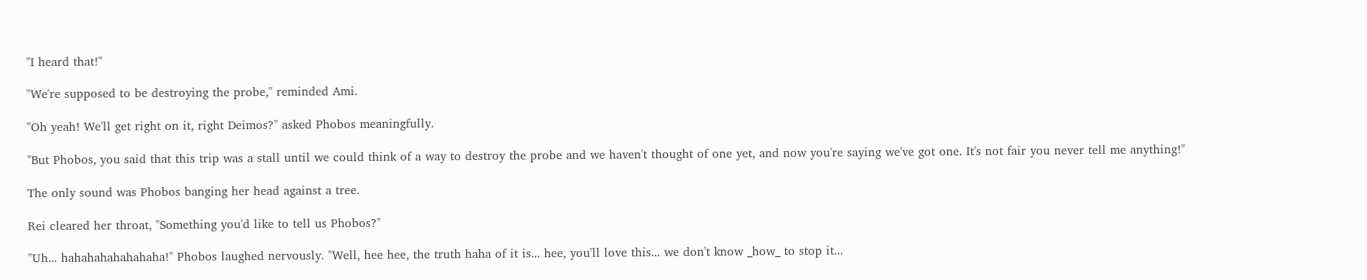"I heard that!"

"We're supposed to be destroying the probe," reminded Ami.

"Oh yeah! We'll get right on it, right Deimos?" asked Phobos meaningfully.

"But Phobos, you said that this trip was a stall until we could think of a way to destroy the probe and we haven't thought of one yet, and now you're saying we've got one. It's not fair you never tell me anything!"

The only sound was Phobos banging her head against a tree.

Rei cleared her throat, "Something you'd like to tell us Phobos?"

"Uh... hahahahahahahaha!" Phobos laughed nervously. "Well, hee hee, the truth haha of it is... hee, you'll love this... we don't know _how_ to stop it...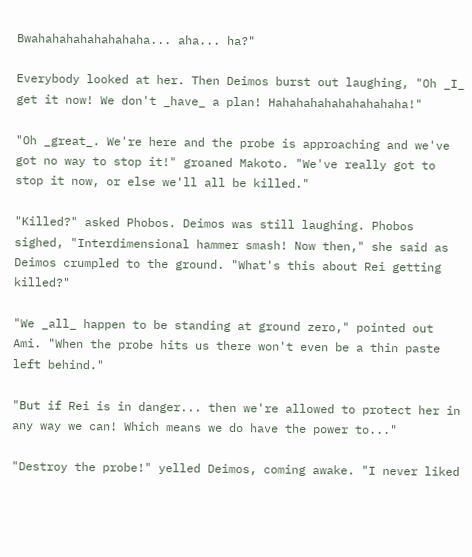Bwahahahahahahahaha... aha... ha?"

Everybody looked at her. Then Deimos burst out laughing, "Oh _I_ get it now! We don't _have_ a plan! Hahahahahahahahahaha!"

"Oh _great_. We're here and the probe is approaching and we've got no way to stop it!" groaned Makoto. "We've really got to stop it now, or else we'll all be killed."

"Killed?" asked Phobos. Deimos was still laughing. Phobos sighed, "Interdimensional hammer smash! Now then," she said as Deimos crumpled to the ground. "What's this about Rei getting killed?"

"We _all_ happen to be standing at ground zero," pointed out Ami. "When the probe hits us there won't even be a thin paste left behind."

"But if Rei is in danger... then we're allowed to protect her in any way we can! Which means we do have the power to..."

"Destroy the probe!" yelled Deimos, coming awake. "I never liked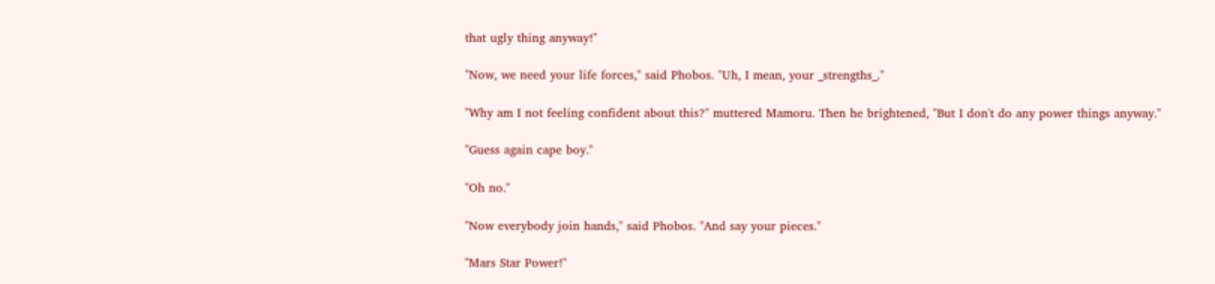that ugly thing anyway!"

"Now, we need your life forces," said Phobos. "Uh, I mean, your _strengths_."

"Why am I not feeling confident about this?" muttered Mamoru. Then he brightened, "But I don't do any power things anyway."

"Guess again cape boy."

"Oh no."

"Now everybody join hands," said Phobos. "And say your pieces."

"Mars Star Power!"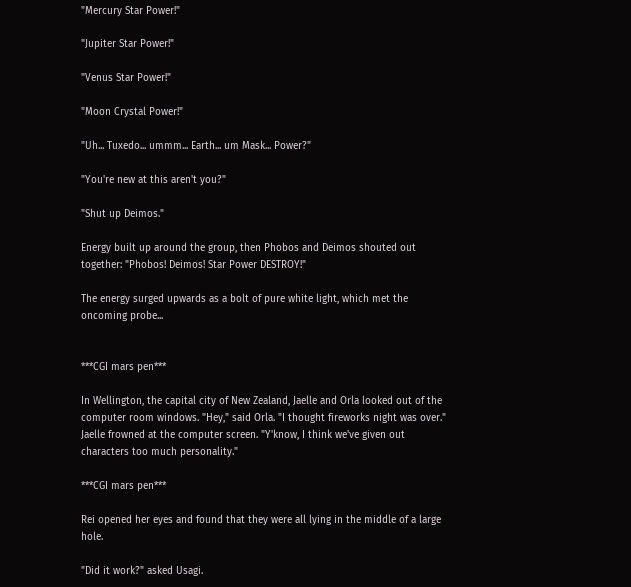"Mercury Star Power!"

"Jupiter Star Power!"

"Venus Star Power!"

"Moon Crystal Power!"

"Uh... Tuxedo... ummm... Earth... um Mask... Power?"

"You're new at this aren't you?"

"Shut up Deimos."

Energy built up around the group, then Phobos and Deimos shouted out together: "Phobos! Deimos! Star Power DESTROY!"

The energy surged upwards as a bolt of pure white light, which met the oncoming probe...


***CGI mars pen***

In Wellington, the capital city of New Zealand, Jaelle and Orla looked out of the computer room windows. "Hey," said Orla. "I thought fireworks night was over." Jaelle frowned at the computer screen. "Y'know, I think we've given out characters too much personality."

***CGI mars pen***

Rei opened her eyes and found that they were all lying in the middle of a large hole.

"Did it work?" asked Usagi.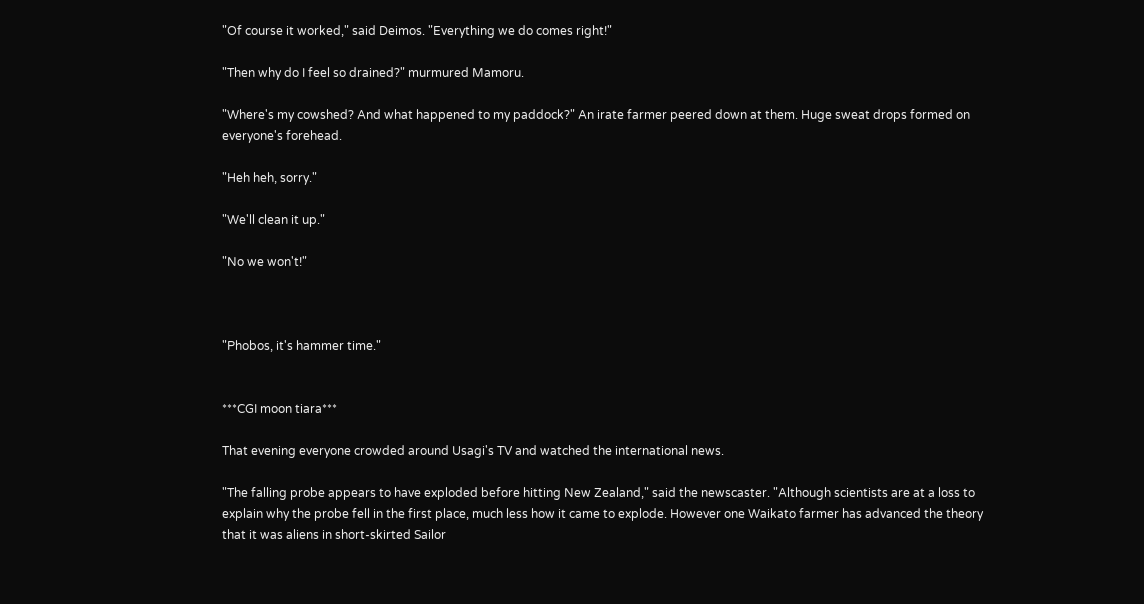"Of course it worked," said Deimos. "Everything we do comes right!"

"Then why do I feel so drained?" murmured Mamoru.

"Where's my cowshed? And what happened to my paddock?" An irate farmer peered down at them. Huge sweat drops formed on everyone's forehead.

"Heh heh, sorry."

"We'll clean it up."

"No we won't!"



"Phobos, it's hammer time."


***CGI moon tiara***

That evening everyone crowded around Usagi's TV and watched the international news.

"The falling probe appears to have exploded before hitting New Zealand," said the newscaster. "Although scientists are at a loss to explain why the probe fell in the first place, much less how it came to explode. However one Waikato farmer has advanced the theory that it was aliens in short-skirted Sailor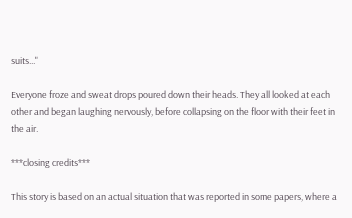suits..."

Everyone froze and sweat drops poured down their heads. They all looked at each other and began laughing nervously, before collapsing on the floor with their feet in the air.

***closing credits***

This story is based on an actual situation that was reported in some papers, where a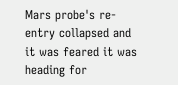Mars probe's re-entry collapsed and it was feared it was heading for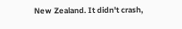New Zealand. It didn't crash,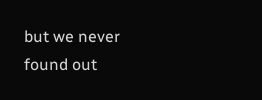but we never found out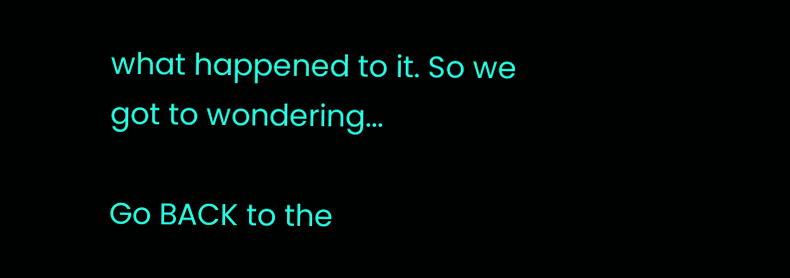what happened to it. So we got to wondering...

Go BACK to the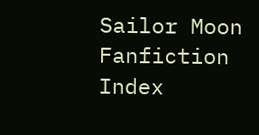Sailor Moon Fanfiction Index